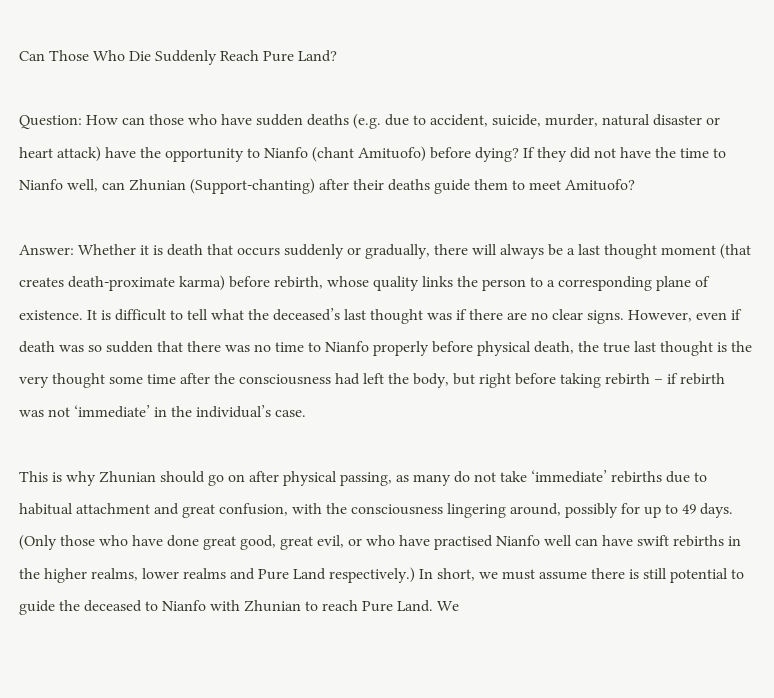Can Those Who Die Suddenly Reach Pure Land?

Question: How can those who have sudden deaths (e.g. due to accident, suicide, murder, natural disaster or heart attack) have the opportunity to Nianfo (chant Amituofo) before dying? If they did not have the time to Nianfo well, can Zhunian (Support-chanting) after their deaths guide them to meet Amituofo?

Answer: Whether it is death that occurs suddenly or gradually, there will always be a last thought moment (that creates death-proximate karma) before rebirth, whose quality links the person to a corresponding plane of existence. It is difficult to tell what the deceased’s last thought was if there are no clear signs. However, even if death was so sudden that there was no time to Nianfo properly before physical death, the true last thought is the very thought some time after the consciousness had left the body, but right before taking rebirth – if rebirth was not ‘immediate’ in the individual’s case.

This is why Zhunian should go on after physical passing, as many do not take ‘immediate’ rebirths due to habitual attachment and great confusion, with the consciousness lingering around, possibly for up to 49 days. (Only those who have done great good, great evil, or who have practised Nianfo well can have swift rebirths in the higher realms, lower realms and Pure Land respectively.) In short, we must assume there is still potential to guide the deceased to Nianfo with Zhunian to reach Pure Land. We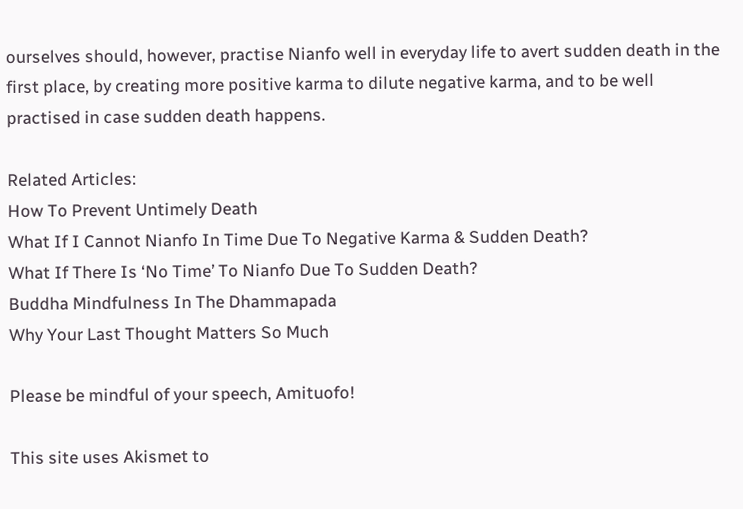ourselves should, however, practise Nianfo well in everyday life to avert sudden death in the first place, by creating more positive karma to dilute negative karma, and to be well practised in case sudden death happens.

Related Articles:
How To Prevent Untimely Death
What If I Cannot Nianfo In Time Due To Negative Karma & Sudden Death?
What If There Is ‘No Time’ To Nianfo Due To Sudden Death?
Buddha Mindfulness In The Dhammapada
Why Your Last Thought Matters So Much

Please be mindful of your speech, Amituofo!

This site uses Akismet to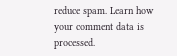reduce spam. Learn how your comment data is processed.